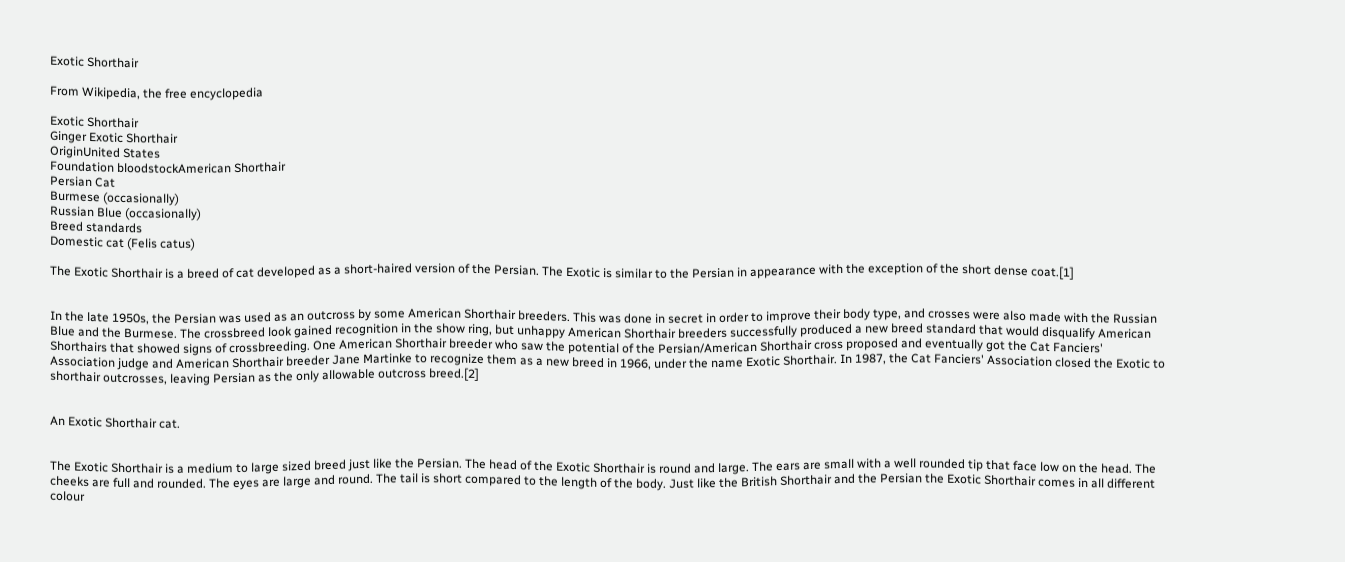Exotic Shorthair

From Wikipedia, the free encyclopedia

Exotic Shorthair
Ginger Exotic Shorthair
OriginUnited States
Foundation bloodstockAmerican Shorthair
Persian Cat
Burmese (occasionally)
Russian Blue (occasionally)
Breed standards
Domestic cat (Felis catus)

The Exotic Shorthair is a breed of cat developed as a short-haired version of the Persian. The Exotic is similar to the Persian in appearance with the exception of the short dense coat.[1]


In the late 1950s, the Persian was used as an outcross by some American Shorthair breeders. This was done in secret in order to improve their body type, and crosses were also made with the Russian Blue and the Burmese. The crossbreed look gained recognition in the show ring, but unhappy American Shorthair breeders successfully produced a new breed standard that would disqualify American Shorthairs that showed signs of crossbreeding. One American Shorthair breeder who saw the potential of the Persian/American Shorthair cross proposed and eventually got the Cat Fanciers' Association judge and American Shorthair breeder Jane Martinke to recognize them as a new breed in 1966, under the name Exotic Shorthair. In 1987, the Cat Fanciers' Association closed the Exotic to shorthair outcrosses, leaving Persian as the only allowable outcross breed.[2]


An Exotic Shorthair cat.


The Exotic Shorthair is a medium to large sized breed just like the Persian. The head of the Exotic Shorthair is round and large. The ears are small with a well rounded tip that face low on the head. The cheeks are full and rounded. The eyes are large and round. The tail is short compared to the length of the body. Just like the British Shorthair and the Persian the Exotic Shorthair comes in all different colour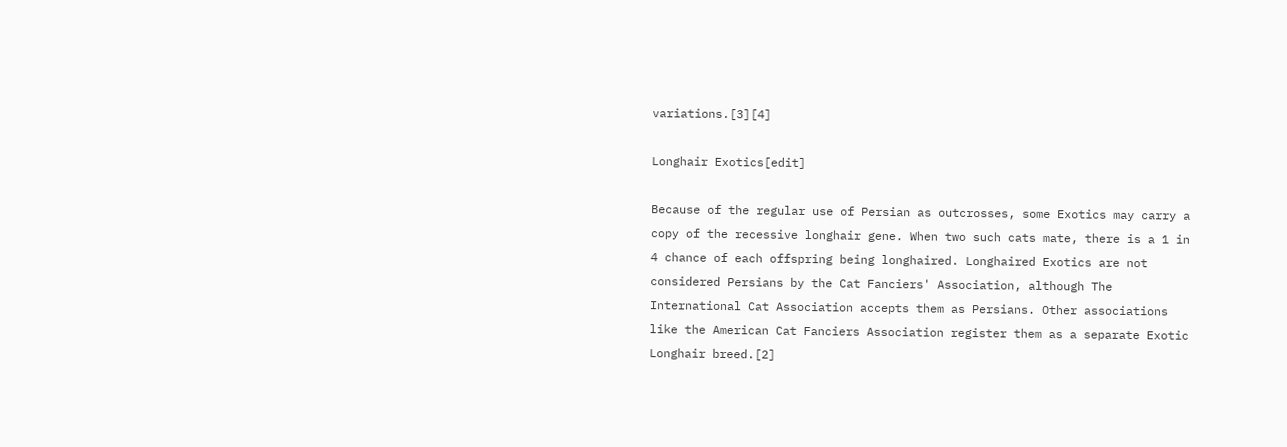variations.[3][4]

Longhair Exotics[edit]

Because of the regular use of Persian as outcrosses, some Exotics may carry a copy of the recessive longhair gene. When two such cats mate, there is a 1 in 4 chance of each offspring being longhaired. Longhaired Exotics are not considered Persians by the Cat Fanciers' Association, although The International Cat Association accepts them as Persians. Other associations like the American Cat Fanciers Association register them as a separate Exotic Longhair breed.[2]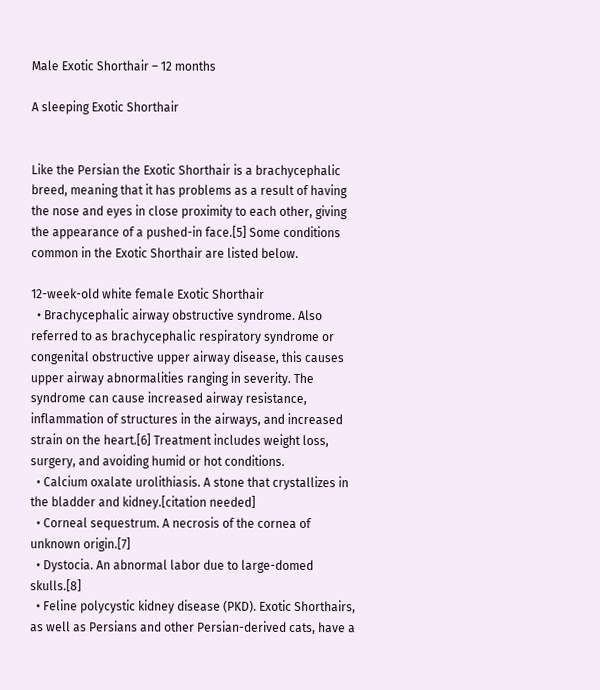Male Exotic Shorthair – 12 months

A sleeping Exotic Shorthair


Like the Persian the Exotic Shorthair is a brachycephalic breed, meaning that it has problems as a result of having the nose and eyes in close proximity to each other, giving the appearance of a pushed-in face.[5] Some conditions common in the Exotic Shorthair are listed below.

12-week-old white female Exotic Shorthair
  • Brachycephalic airway obstructive syndrome. Also referred to as brachycephalic respiratory syndrome or congenital obstructive upper airway disease, this causes upper airway abnormalities ranging in severity. The syndrome can cause increased airway resistance, inflammation of structures in the airways, and increased strain on the heart.[6] Treatment includes weight loss, surgery, and avoiding humid or hot conditions.
  • Calcium oxalate urolithiasis. A stone that crystallizes in the bladder and kidney.[citation needed]
  • Corneal sequestrum. A necrosis of the cornea of unknown origin.[7]
  • Dystocia. An abnormal labor due to large-domed skulls.[8]
  • Feline polycystic kidney disease (PKD). Exotic Shorthairs, as well as Persians and other Persian-derived cats, have a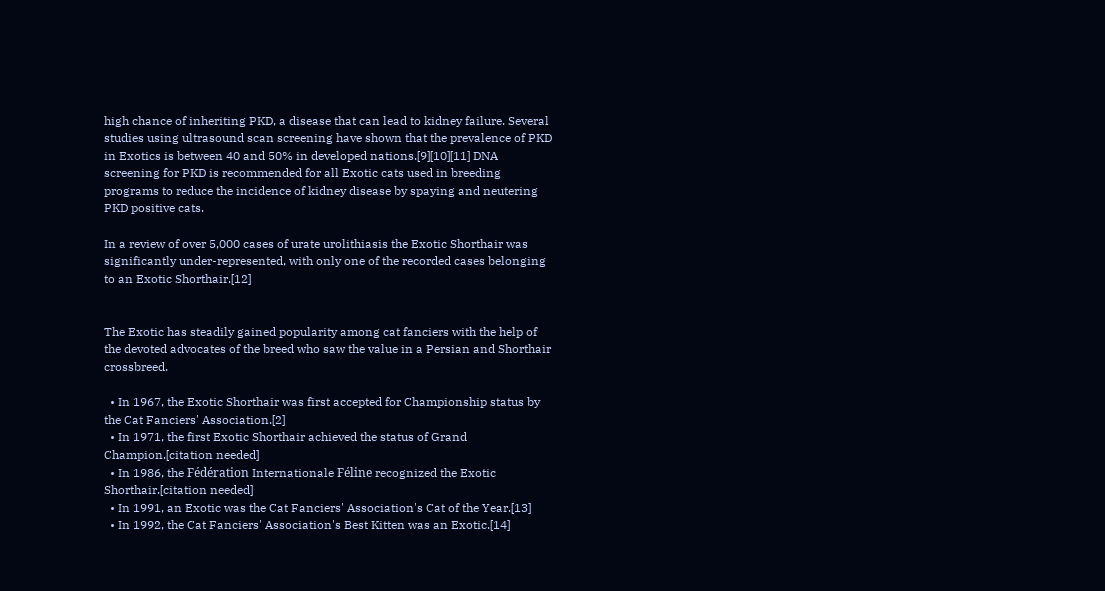high chance of inheriting PKD, a disease that can lead to kidney failure. Several studies using ultrasound scan screening have shown that the prevalence of PKD in Exotics is between 40 and 50% in developed nations.[9][10][11] DNA screening for PKD is recommended for all Exotic cats used in breeding programs to reduce the incidence of kidney disease by spaying and neutering PKD positive cats.

In a review of over 5,000 cases of urate urolithiasis the Exotic Shorthair was significantly under-represented, with only one of the recorded cases belonging to an Exotic Shorthair.[12]


The Exotic has steadily gained popularity among cat fanciers with the help of the devoted advocates of the breed who saw the value in a Persian and Shorthair crossbreed.

  • In 1967, the Exotic Shorthair was first accepted for Championship status by the Cat Fanciers' Association.[2]
  • In 1971, the first Exotic Shorthair achieved the status of Grand Champion.[citation needed]
  • In 1986, the Fédération Internationale Féline recognized the Exotic Shorthair.[citation needed]
  • In 1991, an Exotic was the Cat Fanciers' Association's Cat of the Year.[13]
  • In 1992, the Cat Fanciers' Association's Best Kitten was an Exotic.[14]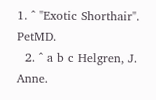1. ^ "Exotic Shorthair". PetMD.
  2. ^ a b c Helgren, J. Anne.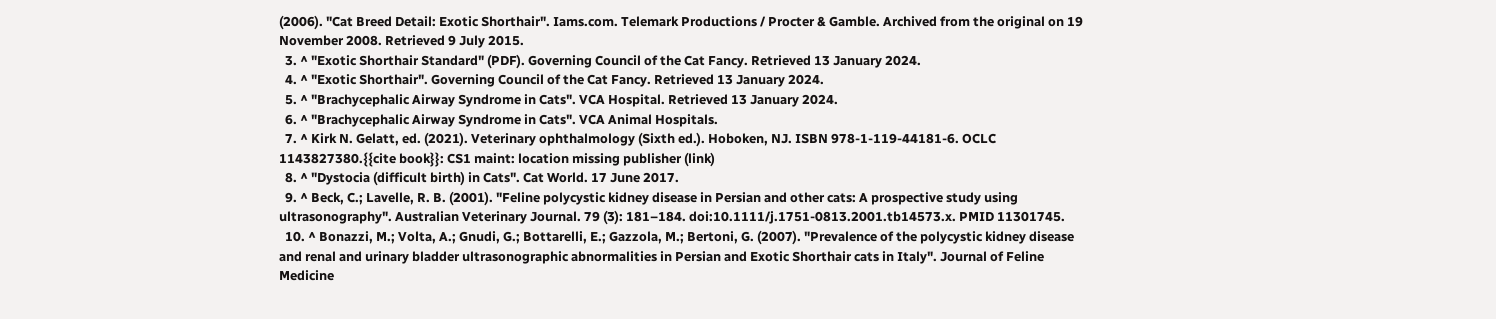(2006). "Cat Breed Detail: Exotic Shorthair". Iams.com. Telemark Productions / Procter & Gamble. Archived from the original on 19 November 2008. Retrieved 9 July 2015.
  3. ^ "Exotic Shorthair Standard" (PDF). Governing Council of the Cat Fancy. Retrieved 13 January 2024.
  4. ^ "Exotic Shorthair". Governing Council of the Cat Fancy. Retrieved 13 January 2024.
  5. ^ "Brachycephalic Airway Syndrome in Cats". VCA Hospital. Retrieved 13 January 2024.
  6. ^ "Brachycephalic Airway Syndrome in Cats". VCA Animal Hospitals.
  7. ^ Kirk N. Gelatt, ed. (2021). Veterinary ophthalmology (Sixth ed.). Hoboken, NJ. ISBN 978-1-119-44181-6. OCLC 1143827380.{{cite book}}: CS1 maint: location missing publisher (link)
  8. ^ "Dystocia (difficult birth) in Cats". Cat World. 17 June 2017.
  9. ^ Beck, C.; Lavelle, R. B. (2001). "Feline polycystic kidney disease in Persian and other cats: A prospective study using ultrasonography". Australian Veterinary Journal. 79 (3): 181–184. doi:10.1111/j.1751-0813.2001.tb14573.x. PMID 11301745.
  10. ^ Bonazzi, M.; Volta, A.; Gnudi, G.; Bottarelli, E.; Gazzola, M.; Bertoni, G. (2007). "Prevalence of the polycystic kidney disease and renal and urinary bladder ultrasonographic abnormalities in Persian and Exotic Shorthair cats in Italy". Journal of Feline Medicine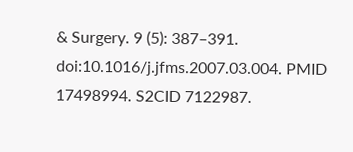& Surgery. 9 (5): 387–391. doi:10.1016/j.jfms.2007.03.004. PMID 17498994. S2CID 7122987.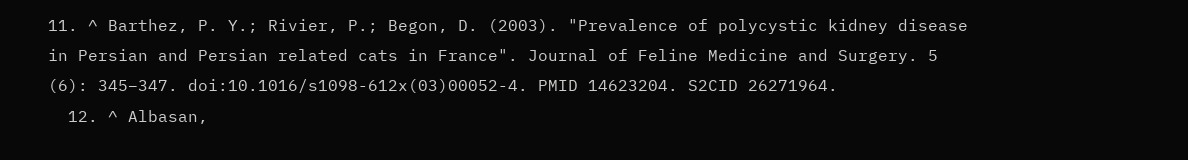11. ^ Barthez, P. Y.; Rivier, P.; Begon, D. (2003). "Prevalence of polycystic kidney disease in Persian and Persian related cats in France". Journal of Feline Medicine and Surgery. 5 (6): 345–347. doi:10.1016/s1098-612x(03)00052-4. PMID 14623204. S2CID 26271964.
  12. ^ Albasan,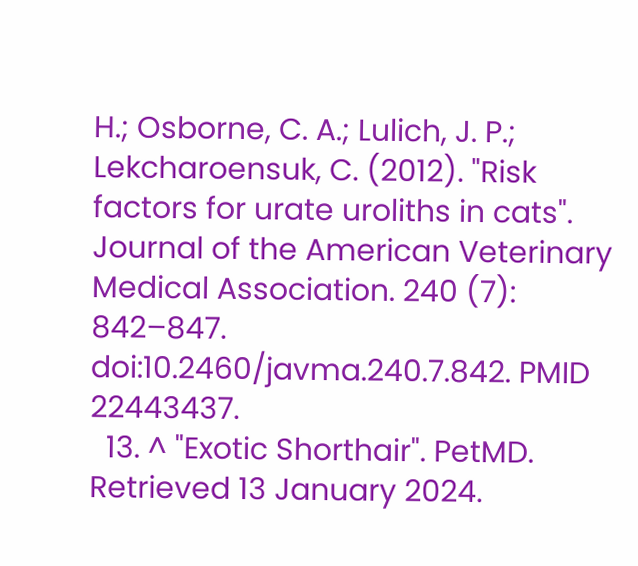H.; Osborne, C. A.; Lulich, J. P.; Lekcharoensuk, C. (2012). "Risk factors for urate uroliths in cats". Journal of the American Veterinary Medical Association. 240 (7): 842–847. doi:10.2460/javma.240.7.842. PMID 22443437.
  13. ^ "Exotic Shorthair". PetMD. Retrieved 13 January 2024.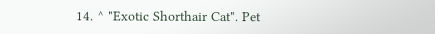14. ^ "Exotic Shorthair Cat". Pet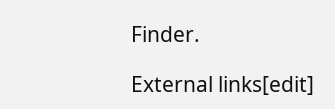Finder.

External links[edit]